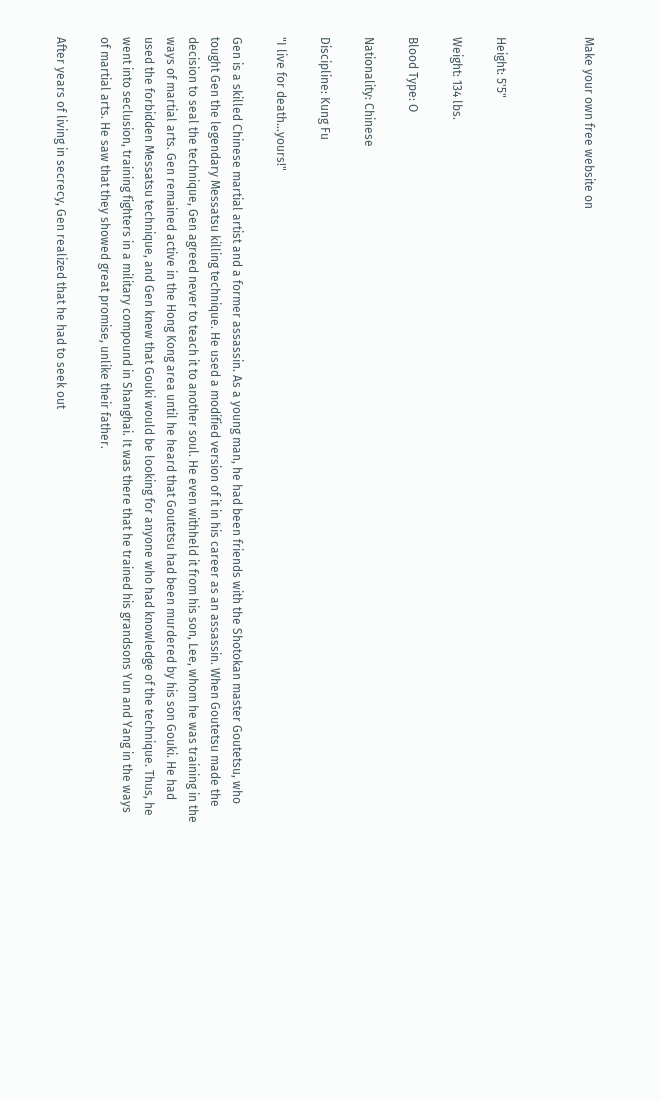Make your own free website on



Height: 5'5"

Weight: 134 lbs.

Blood Type: O

Nationality: Chinese

Discipline: Kung Fu

"I live for death...yours!"

Gen is a skilled Chinese martial artist and a former assassin. As a young man, he had been friends with the Shotokan master Goutetsu, who tought Gen the legendary Messatsu killing technique. He used a modified version of it in his career as an assassin. When Goutetsu made the decision to seal the technique, Gen agreed never to teach it to another soul. He even withheld it from his son, Lee, whom he was training in the ways of martial arts. Gen remained active in the Hong Kong area until he heard that Goutetsu had been murdered by his son Gouki. He had used the forbidden Messatsu technique, and Gen knew that Gouki would be looking for anyone who had knowledge of the technique. Thus, he went into seclusion, training fighters in a military compound in Shanghai. It was there that he trained his grandsons Yun and Yang in the ways of martial arts. He saw that they showed great promise, unlike their father.

After years of living in secrecy, Gen realized that he had to seek out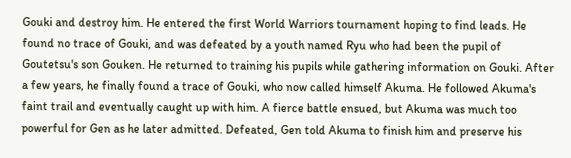Gouki and destroy him. He entered the first World Warriors tournament hoping to find leads. He found no trace of Gouki, and was defeated by a youth named Ryu who had been the pupil of Goutetsu's son Gouken. He returned to training his pupils while gathering information on Gouki. After a few years, he finally found a trace of Gouki, who now called himself Akuma. He followed Akuma's faint trail and eventually caught up with him. A fierce battle ensued, but Akuma was much too powerful for Gen as he later admitted. Defeated, Gen told Akuma to finish him and preserve his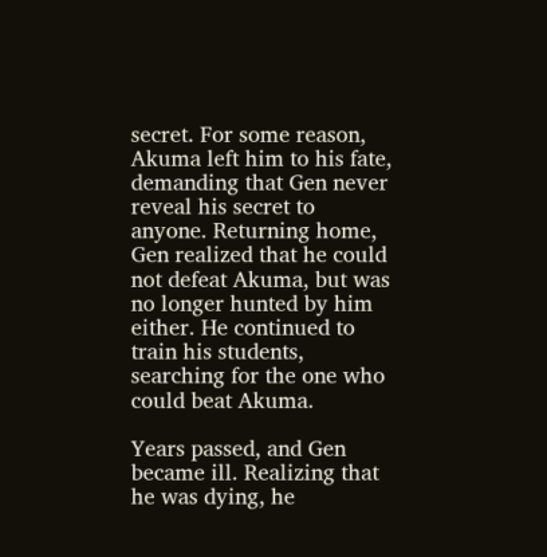secret. For some reason, Akuma left him to his fate, demanding that Gen never reveal his secret to anyone. Returning home, Gen realized that he could not defeat Akuma, but was no longer hunted by him either. He continued to train his students, searching for the one who could beat Akuma.

Years passed, and Gen became ill. Realizing that he was dying, he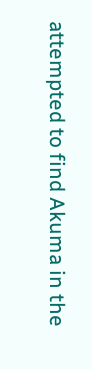attempted to find Akuma in the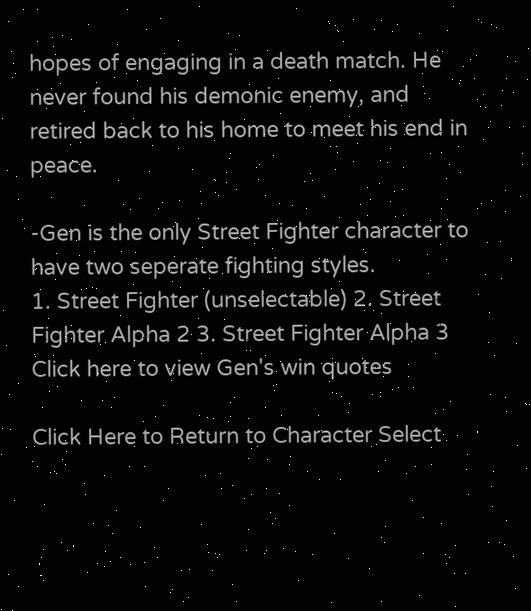hopes of engaging in a death match. He never found his demonic enemy, and retired back to his home to meet his end in peace.

-Gen is the only Street Fighter character to have two seperate fighting styles.
1. Street Fighter (unselectable) 2. Street Fighter Alpha 2 3. Street Fighter Alpha 3
Click here to view Gen's win quotes

Click Here to Return to Character Select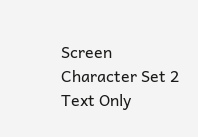Screen
Character Set 2 Text Only